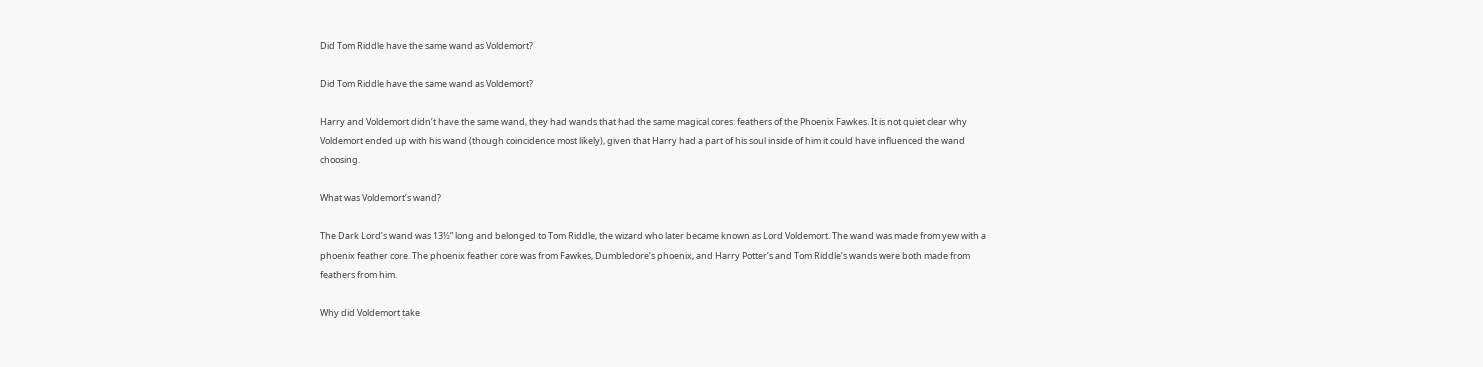Did Tom Riddle have the same wand as Voldemort?

Did Tom Riddle have the same wand as Voldemort?

Harry and Voldemort didn’t have the same wand, they had wands that had the same magical cores: feathers of the Phoenix Fawkes. It is not quiet clear why Voldemort ended up with his wand (though coincidence most likely), given that Harry had a part of his soul inside of him it could have influenced the wand choosing.

What was Voldemort’s wand?

The Dark Lord’s wand was 13½” long and belonged to Tom Riddle, the wizard who later became known as Lord Voldemort. The wand was made from yew with a phoenix feather core. The phoenix feather core was from Fawkes, Dumbledore’s phoenix, and Harry Potter’s and Tom Riddle’s wands were both made from feathers from him.

Why did Voldemort take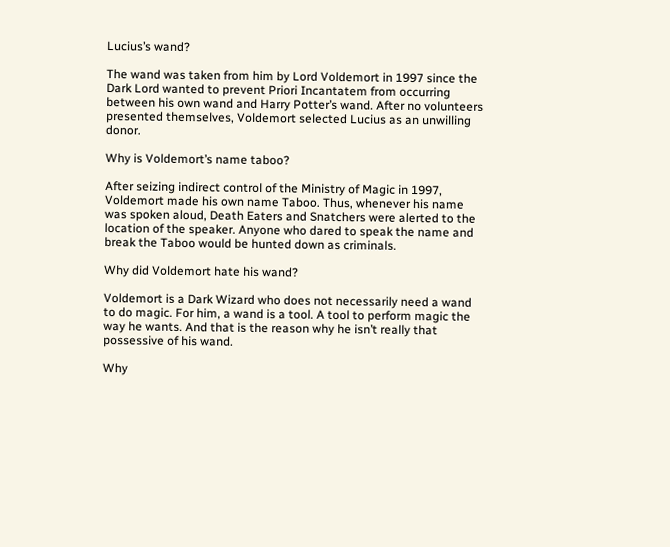Lucius’s wand?

The wand was taken from him by Lord Voldemort in 1997 since the Dark Lord wanted to prevent Priori Incantatem from occurring between his own wand and Harry Potter’s wand. After no volunteers presented themselves, Voldemort selected Lucius as an unwilling donor.

Why is Voldemort’s name taboo?

After seizing indirect control of the Ministry of Magic in 1997, Voldemort made his own name Taboo. Thus, whenever his name was spoken aloud, Death Eaters and Snatchers were alerted to the location of the speaker. Anyone who dared to speak the name and break the Taboo would be hunted down as criminals.

Why did Voldemort hate his wand?

Voldemort is a Dark Wizard who does not necessarily need a wand to do magic. For him, a wand is a tool. A tool to perform magic the way he wants. And that is the reason why he isn’t really that possessive of his wand.

Why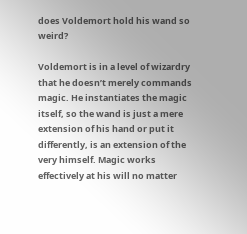does Voldemort hold his wand so weird?

Voldemort is in a level of wizardry that he doesn’t merely commands magic. He instantiates the magic itself, so the wand is just a mere extension of his hand or put it differently, is an extension of the very himself. Magic works effectively at his will no matter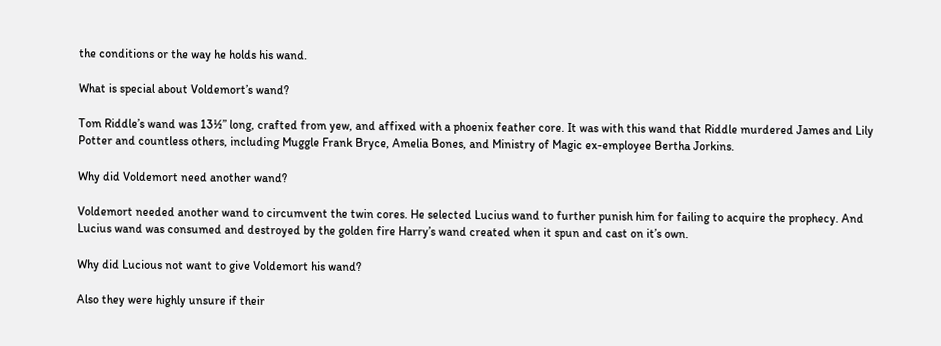the conditions or the way he holds his wand.

What is special about Voldemort’s wand?

Tom Riddle’s wand was 13½” long, crafted from yew, and affixed with a phoenix feather core. It was with this wand that Riddle murdered James and Lily Potter and countless others, including Muggle Frank Bryce, Amelia Bones, and Ministry of Magic ex-employee Bertha Jorkins.

Why did Voldemort need another wand?

Voldemort needed another wand to circumvent the twin cores. He selected Lucius wand to further punish him for failing to acquire the prophecy. And Lucius wand was consumed and destroyed by the golden fire Harry’s wand created when it spun and cast on it’s own.

Why did Lucious not want to give Voldemort his wand?

Also they were highly unsure if their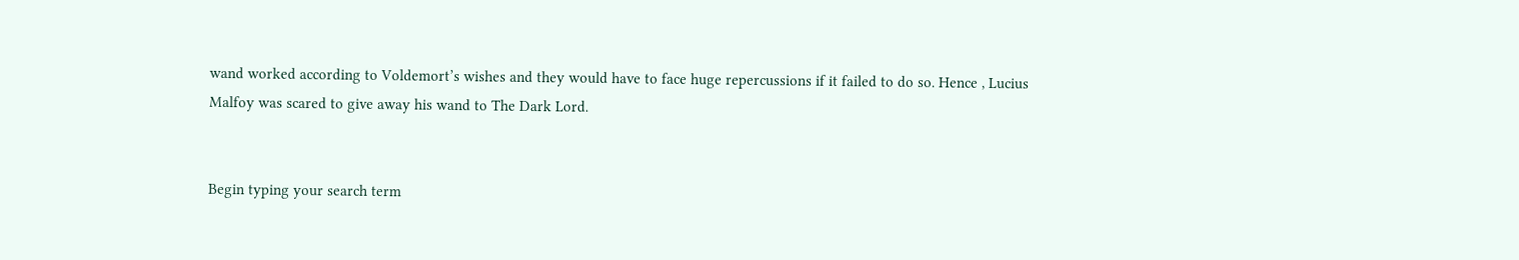wand worked according to Voldemort’s wishes and they would have to face huge repercussions if it failed to do so. Hence , Lucius Malfoy was scared to give away his wand to The Dark Lord.


Begin typing your search term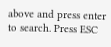above and press enter to search. Press ESC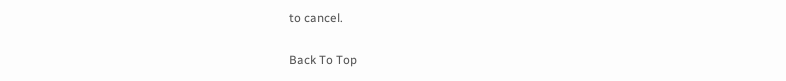to cancel.

Back To Top